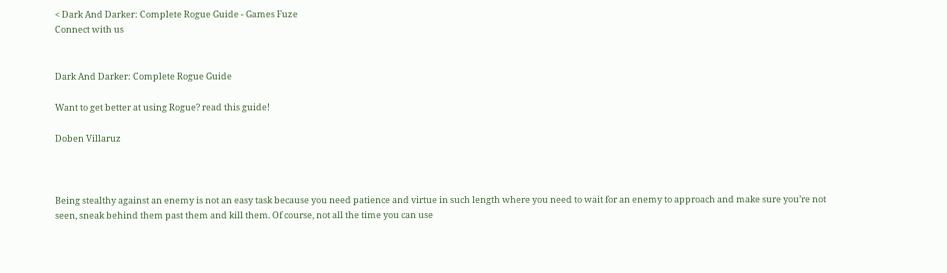< Dark And Darker: Complete Rogue Guide - Games Fuze
Connect with us


Dark And Darker: Complete Rogue Guide

Want to get better at using Rogue? read this guide!

Doben Villaruz



Being stealthy against an enemy is not an easy task because you need patience and virtue in such length where you need to wait for an enemy to approach and make sure you’re not seen, sneak behind them past them and kill them. Of course, not all the time you can use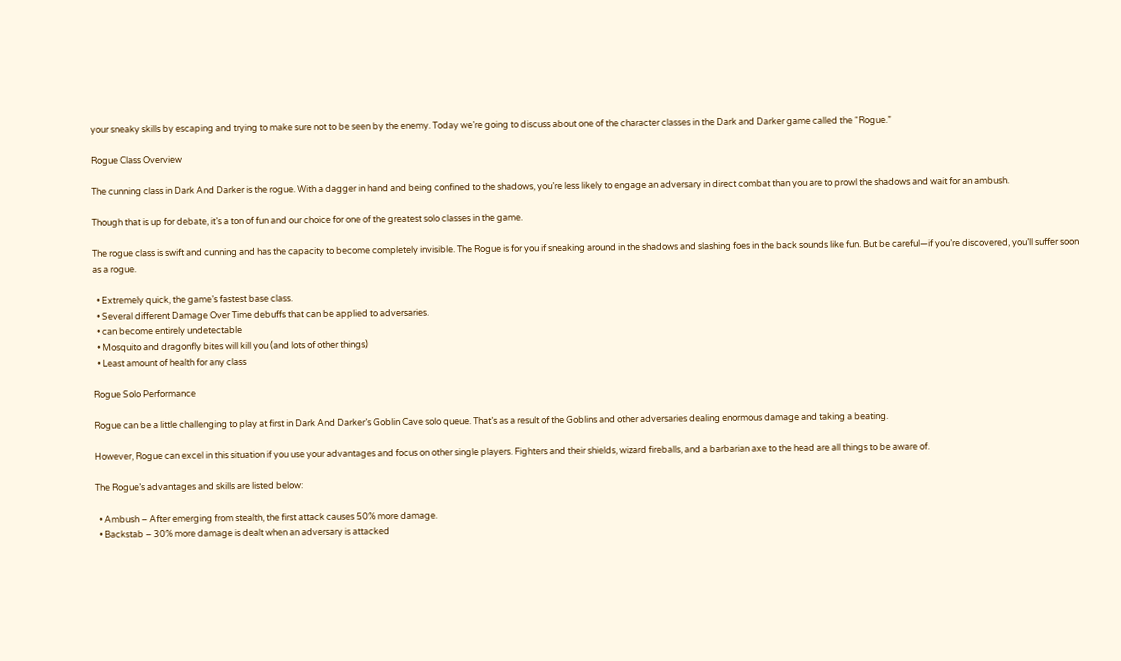your sneaky skills by escaping and trying to make sure not to be seen by the enemy. Today we’re going to discuss about one of the character classes in the Dark and Darker game called the “Rogue.”

Rogue Class Overview

The cunning class in Dark And Darker is the rogue. With a dagger in hand and being confined to the shadows, you’re less likely to engage an adversary in direct combat than you are to prowl the shadows and wait for an ambush.

Though that is up for debate, it’s a ton of fun and our choice for one of the greatest solo classes in the game.

The rogue class is swift and cunning and has the capacity to become completely invisible. The Rogue is for you if sneaking around in the shadows and slashing foes in the back sounds like fun. But be careful—if you’re discovered, you’ll suffer soon as a rogue.

  • Extremely quick, the game’s fastest base class.
  • Several different Damage Over Time debuffs that can be applied to adversaries.
  • can become entirely undetectable
  • Mosquito and dragonfly bites will kill you (and lots of other things)
  • Least amount of health for any class

Rogue Solo Performance

Rogue can be a little challenging to play at first in Dark And Darker’s Goblin Cave solo queue. That’s as a result of the Goblins and other adversaries dealing enormous damage and taking a beating.

However, Rogue can excel in this situation if you use your advantages and focus on other single players. Fighters and their shields, wizard fireballs, and a barbarian axe to the head are all things to be aware of.

The Rogue’s advantages and skills are listed below:

  • Ambush – After emerging from stealth, the first attack causes 50% more damage.
  • Backstab – 30% more damage is dealt when an adversary is attacked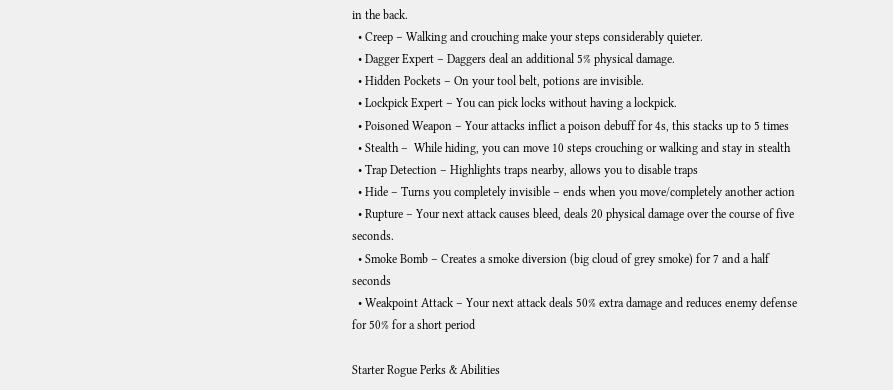in the back.
  • Creep – Walking and crouching make your steps considerably quieter.
  • Dagger Expert – Daggers deal an additional 5% physical damage.
  • Hidden Pockets – On your tool belt, potions are invisible.
  • Lockpick Expert – You can pick locks without having a lockpick.
  • Poisoned Weapon – Your attacks inflict a poison debuff for 4s, this stacks up to 5 times
  • Stealth –  While hiding, you can move 10 steps crouching or walking and stay in stealth
  • Trap Detection – Highlights traps nearby, allows you to disable traps
  • Hide – Turns you completely invisible – ends when you move/completely another action
  • Rupture – Your next attack causes bleed, deals 20 physical damage over the course of five seconds.
  • Smoke Bomb – Creates a smoke diversion (big cloud of grey smoke) for 7 and a half seconds
  • Weakpoint Attack – Your next attack deals 50% extra damage and reduces enemy defense for 50% for a short period

Starter Rogue Perks & Abilities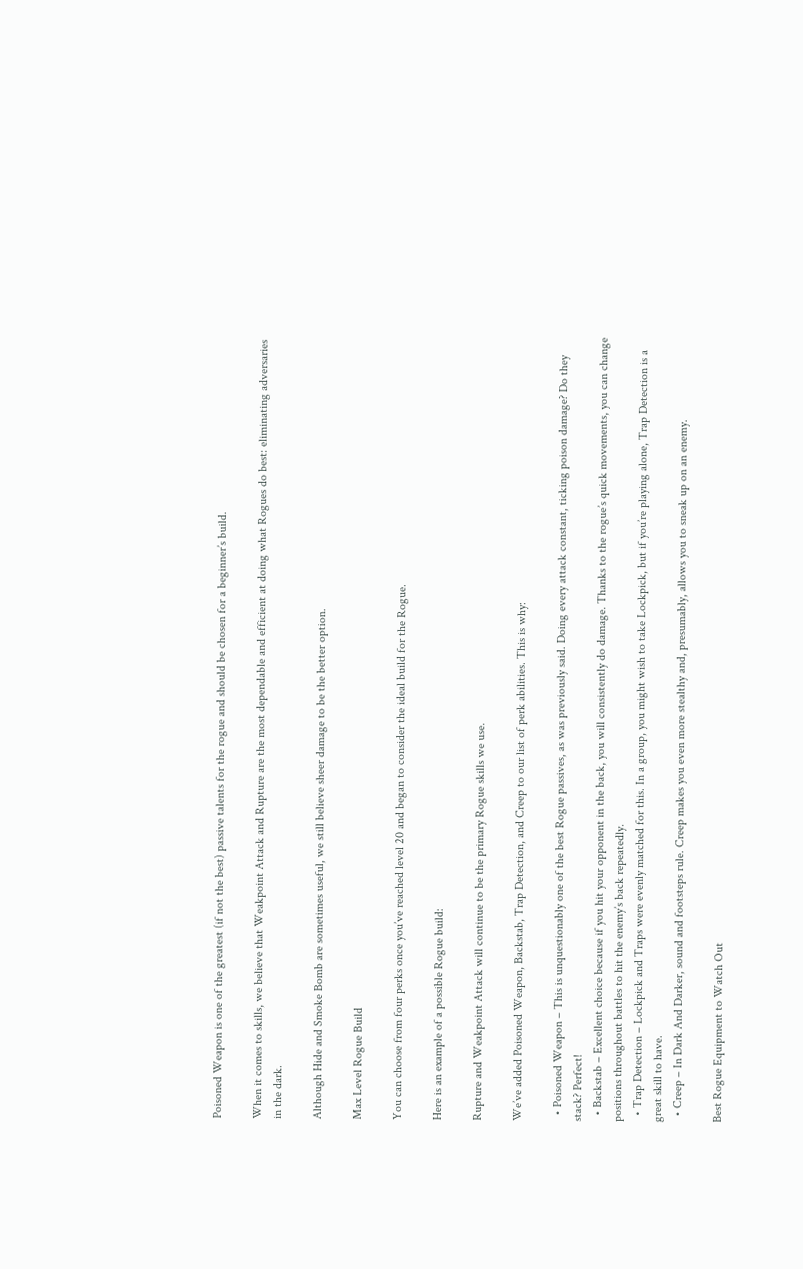Poisoned Weapon is one of the greatest (if not the best) passive talents for the rogue and should be chosen for a beginner’s build.

When it comes to skills, we believe that Weakpoint Attack and Rupture are the most dependable and efficient at doing what Rogues do best: eliminating adversaries in the dark.

Although Hide and Smoke Bomb are sometimes useful, we still believe sheer damage to be the better option.

Max Level Rogue Build

You can choose from four perks once you’ve reached level 20 and began to consider the ideal build for the Rogue.

Here is an example of a possible Rogue build:

Rupture and Weakpoint Attack will continue to be the primary Rogue skills we use.

We’ve added Poisoned Weapon, Backstab, Trap Detection, and Creep to our list of perk abilities. This is why:

  • Poisoned Weapon – This is unquestionably one of the best Rogue passives, as was previously said. Doing every attack constant, ticking poison damage? Do they stack? Perfect!
  • Backstab – Excellent choice because if you hit your opponent in the back, you will consistently do damage. Thanks to the rogue’s quick movements, you can change positions throughout battles to hit the enemy’s back repeatedly.
  • Trap Detection – Lockpick and Traps were evenly matched for this. In a group, you might wish to take Lockpick, but if you’re playing alone, Trap Detection is a great skill to have.
  • Creep – In Dark And Darker, sound and footsteps rule. Creep makes you even more stealthy and, presumably, allows you to sneak up on an enemy.

Best Rogue Equipment to Watch Out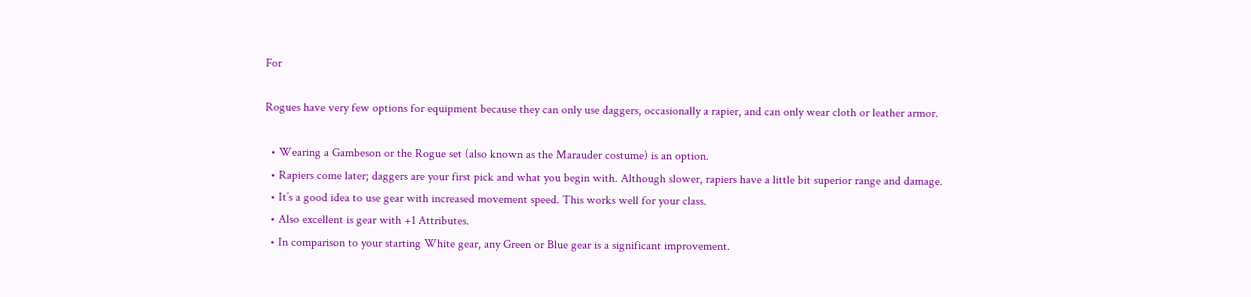For

Rogues have very few options for equipment because they can only use daggers, occasionally a rapier, and can only wear cloth or leather armor.

  • Wearing a Gambeson or the Rogue set (also known as the Marauder costume) is an option.
  • Rapiers come later; daggers are your first pick and what you begin with. Although slower, rapiers have a little bit superior range and damage.
  • It’s a good idea to use gear with increased movement speed. This works well for your class.
  • Also excellent is gear with +1 Attributes.
  • In comparison to your starting White gear, any Green or Blue gear is a significant improvement.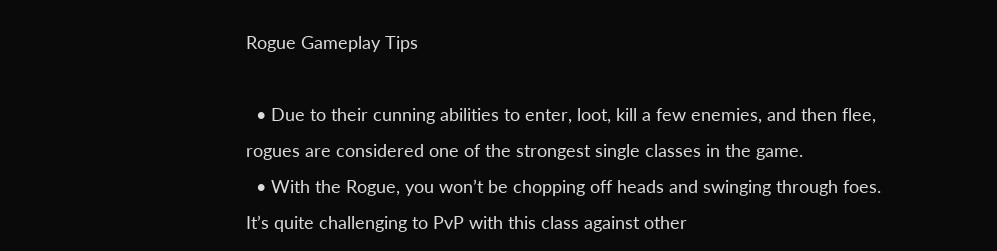Rogue Gameplay Tips

  • Due to their cunning abilities to enter, loot, kill a few enemies, and then flee, rogues are considered one of the strongest single classes in the game.
  • With the Rogue, you won’t be chopping off heads and swinging through foes. It’s quite challenging to PvP with this class against other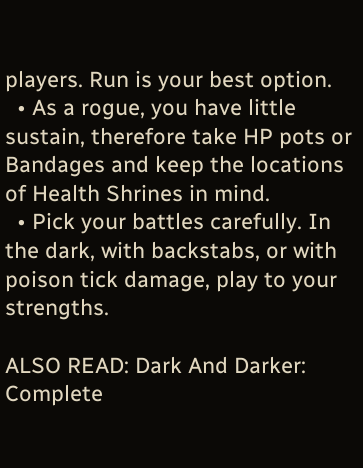players. Run is your best option.
  • As a rogue, you have little sustain, therefore take HP pots or Bandages and keep the locations of Health Shrines in mind.
  • Pick your battles carefully. In the dark, with backstabs, or with poison tick damage, play to your strengths.

ALSO READ: Dark And Darker: Complete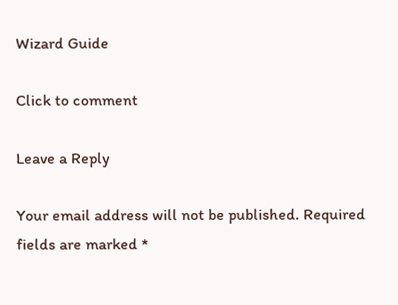Wizard Guide

Click to comment

Leave a Reply

Your email address will not be published. Required fields are marked *